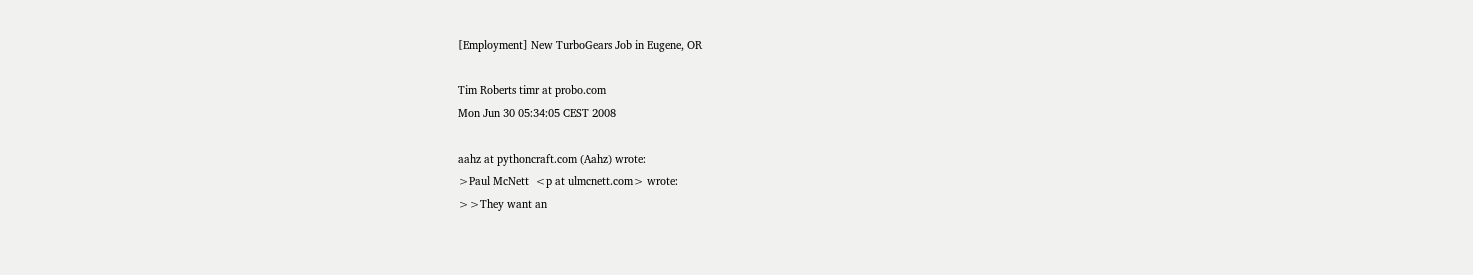[Employment] New TurboGears Job in Eugene, OR

Tim Roberts timr at probo.com
Mon Jun 30 05:34:05 CEST 2008

aahz at pythoncraft.com (Aahz) wrote:
>Paul McNett  <p at ulmcnett.com> wrote:
>>They want an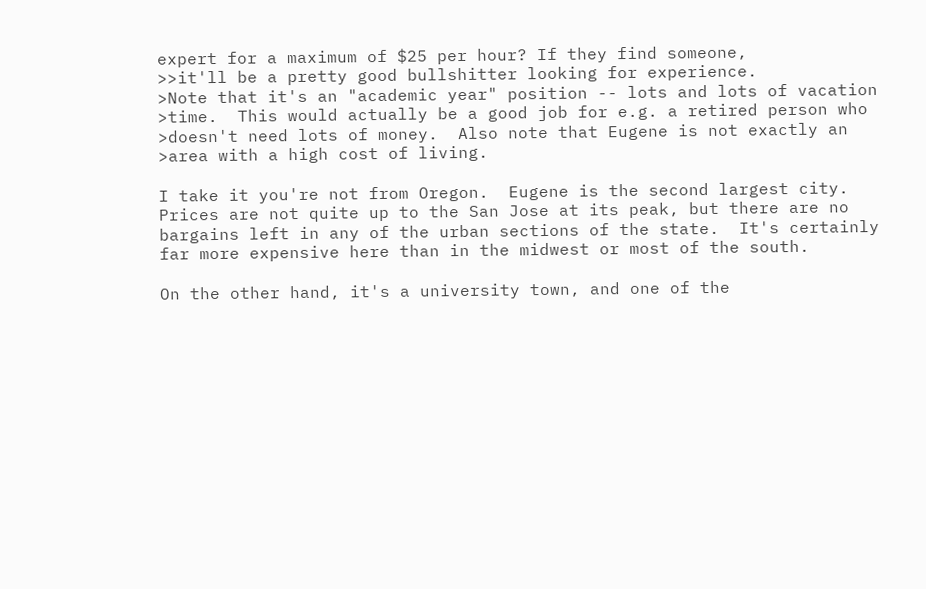expert for a maximum of $25 per hour? If they find someone,
>>it'll be a pretty good bullshitter looking for experience.
>Note that it's an "academic year" position -- lots and lots of vacation
>time.  This would actually be a good job for e.g. a retired person who
>doesn't need lots of money.  Also note that Eugene is not exactly an
>area with a high cost of living.

I take it you're not from Oregon.  Eugene is the second largest city.
Prices are not quite up to the San Jose at its peak, but there are no
bargains left in any of the urban sections of the state.  It's certainly
far more expensive here than in the midwest or most of the south.

On the other hand, it's a university town, and one of the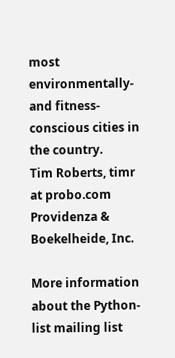most
environmentally- and fitness-conscious cities in the country.
Tim Roberts, timr at probo.com
Providenza & Boekelheide, Inc.

More information about the Python-list mailing list